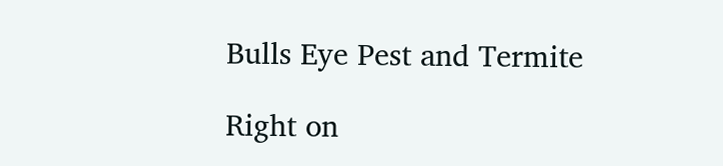Bulls Eye Pest and Termite

Right on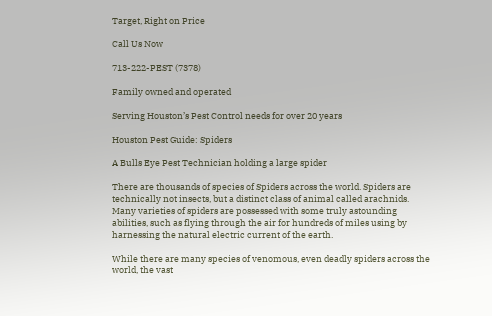Target, Right on Price

Call Us Now

713-222-PEST (7378)

Family owned and operated

Serving Houston’s Pest Control needs for over 20 years

Houston Pest Guide: Spiders

A Bulls Eye Pest Technician holding a large spider

There are thousands of species of Spiders across the world. Spiders are technically not insects, but a distinct class of animal called arachnids. Many varieties of spiders are possessed with some truly astounding abilities, such as flying through the air for hundreds of miles using by harnessing the natural electric current of the earth.

While there are many species of venomous, even deadly spiders across the world, the vast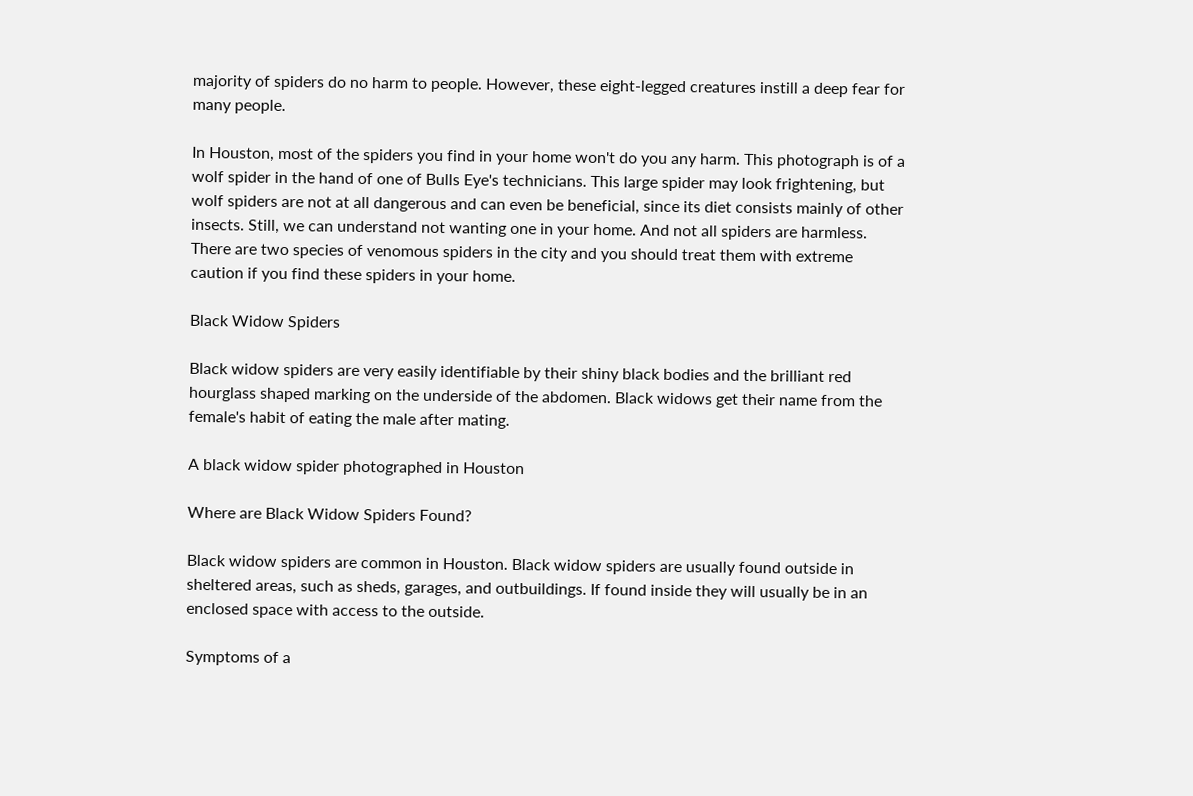majority of spiders do no harm to people. However, these eight-legged creatures instill a deep fear for many people.

In Houston, most of the spiders you find in your home won't do you any harm. This photograph is of a wolf spider in the hand of one of Bulls Eye's technicians. This large spider may look frightening, but wolf spiders are not at all dangerous and can even be beneficial, since its diet consists mainly of other insects. Still, we can understand not wanting one in your home. And not all spiders are harmless. There are two species of venomous spiders in the city and you should treat them with extreme caution if you find these spiders in your home.

Black Widow Spiders

Black widow spiders are very easily identifiable by their shiny black bodies and the brilliant red hourglass shaped marking on the underside of the abdomen. Black widows get their name from the female's habit of eating the male after mating.

A black widow spider photographed in Houston

Where are Black Widow Spiders Found?

Black widow spiders are common in Houston. Black widow spiders are usually found outside in sheltered areas, such as sheds, garages, and outbuildings. If found inside they will usually be in an enclosed space with access to the outside.

Symptoms of a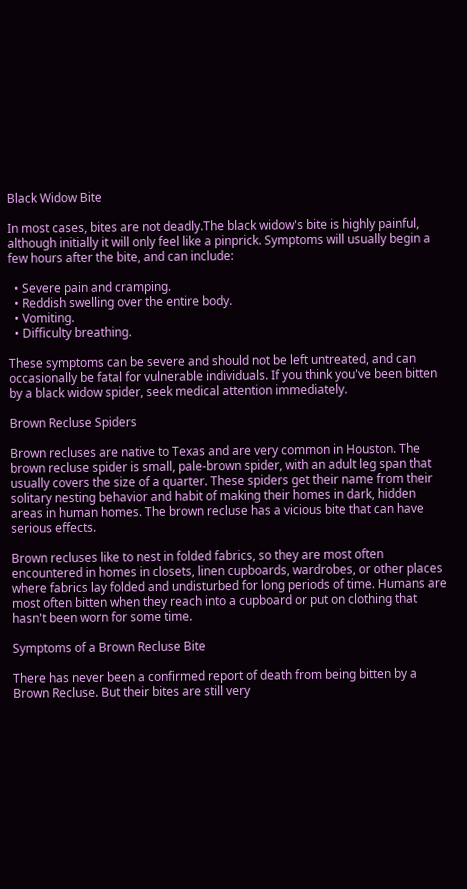Black Widow Bite

In most cases, bites are not deadly.The black widow's bite is highly painful, although initially it will only feel like a pinprick. Symptoms will usually begin a few hours after the bite, and can include:

  • Severe pain and cramping.
  • Reddish swelling over the entire body.
  • Vomiting.
  • Difficulty breathing.

These symptoms can be severe and should not be left untreated, and can occasionally be fatal for vulnerable individuals. If you think you've been bitten by a black widow spider, seek medical attention immediately.

Brown Recluse Spiders

Brown recluses are native to Texas and are very common in Houston. The brown recluse spider is small, pale-brown spider, with an adult leg span that usually covers the size of a quarter. These spiders get their name from their solitary nesting behavior and habit of making their homes in dark, hidden areas in human homes. The brown recluse has a vicious bite that can have serious effects.

Brown recluses like to nest in folded fabrics, so they are most often encountered in homes in closets, linen cupboards, wardrobes, or other places where fabrics lay folded and undisturbed for long periods of time. Humans are most often bitten when they reach into a cupboard or put on clothing that hasn't been worn for some time.

Symptoms of a Brown Recluse Bite

There has never been a confirmed report of death from being bitten by a Brown Recluse. But their bites are still very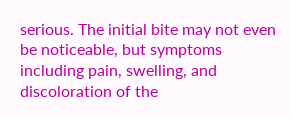serious. The initial bite may not even be noticeable, but symptoms including pain, swelling, and discoloration of the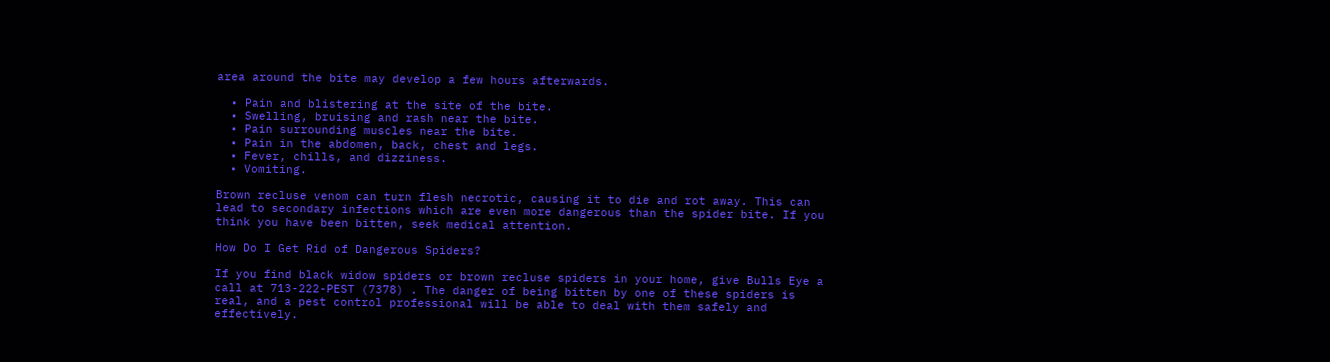area around the bite may develop a few hours afterwards.

  • Pain and blistering at the site of the bite.
  • Swelling, bruising and rash near the bite.
  • Pain surrounding muscles near the bite.
  • Pain in the abdomen, back, chest and legs.
  • Fever, chills, and dizziness.
  • Vomiting.

Brown recluse venom can turn flesh necrotic, causing it to die and rot away. This can lead to secondary infections which are even more dangerous than the spider bite. If you think you have been bitten, seek medical attention.

How Do I Get Rid of Dangerous Spiders?

If you find black widow spiders or brown recluse spiders in your home, give Bulls Eye a call at 713-222-PEST (7378) . The danger of being bitten by one of these spiders is real, and a pest control professional will be able to deal with them safely and effectively.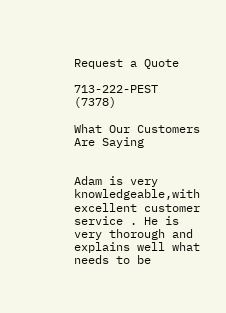Request a Quote

713-222-PEST (7378)

What Our Customers Are Saying


Adam is very knowledgeable,with excellent customer service . He is very thorough and explains well what needs to be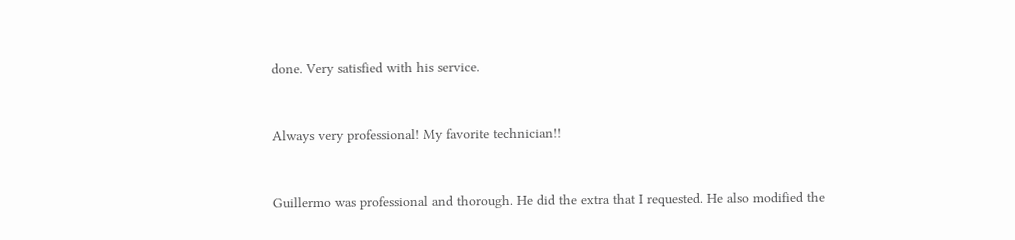done. Very satisfied with his service.



Always very professional! My favorite technician!!



Guillermo was professional and thorough. He did the extra that I requested. He also modified the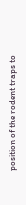position of the rodent traps to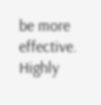be more effective. Highly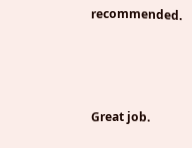recommended.



Great job.